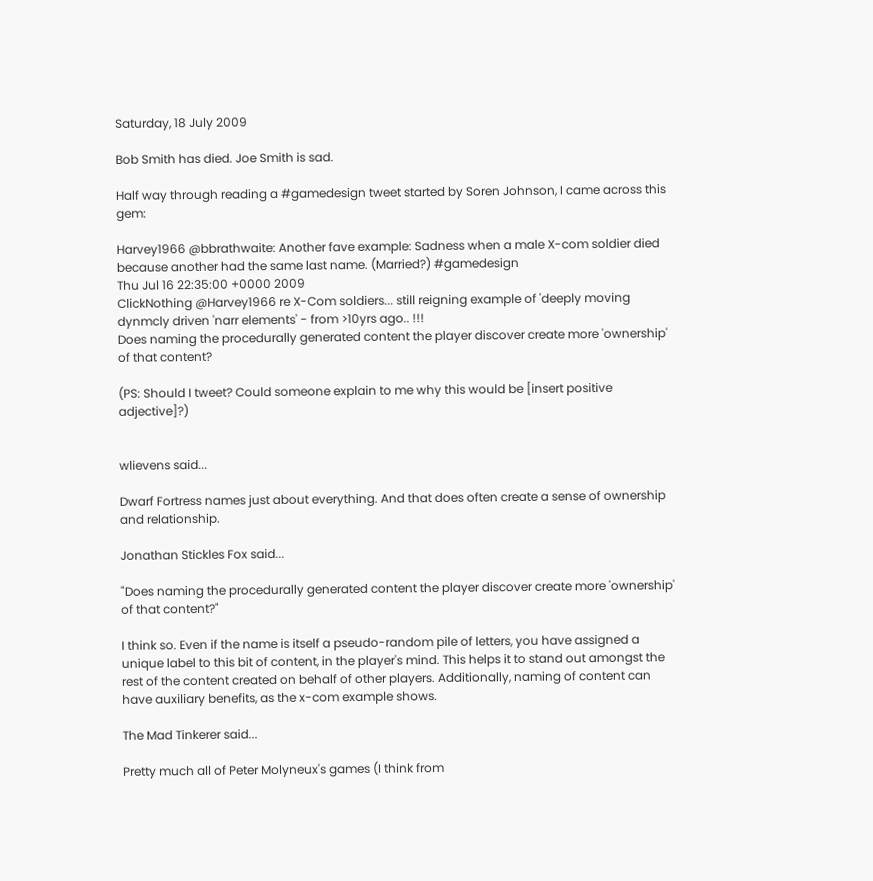Saturday, 18 July 2009

Bob Smith has died. Joe Smith is sad.

Half way through reading a #gamedesign tweet started by Soren Johnson, I came across this gem:

Harvey1966 @bbrathwaite: Another fave example: Sadness when a male X-com soldier died because another had the same last name. (Married?) #gamedesign
Thu Jul 16 22:35:00 +0000 2009
ClickNothing @Harvey1966 re X-Com soldiers... still reigning example of 'deeply moving dynmcly driven 'narr elements' - from >10yrs ago.. !!!
Does naming the procedurally generated content the player discover create more 'ownership' of that content?

(PS: Should I tweet? Could someone explain to me why this would be [insert positive adjective]?)


wlievens said...

Dwarf Fortress names just about everything. And that does often create a sense of ownership and relationship.

Jonathan Stickles Fox said...

"Does naming the procedurally generated content the player discover create more 'ownership' of that content?"

I think so. Even if the name is itself a pseudo-random pile of letters, you have assigned a unique label to this bit of content, in the player's mind. This helps it to stand out amongst the rest of the content created on behalf of other players. Additionally, naming of content can have auxiliary benefits, as the x-com example shows.

The Mad Tinkerer said...

Pretty much all of Peter Molyneux's games (I think from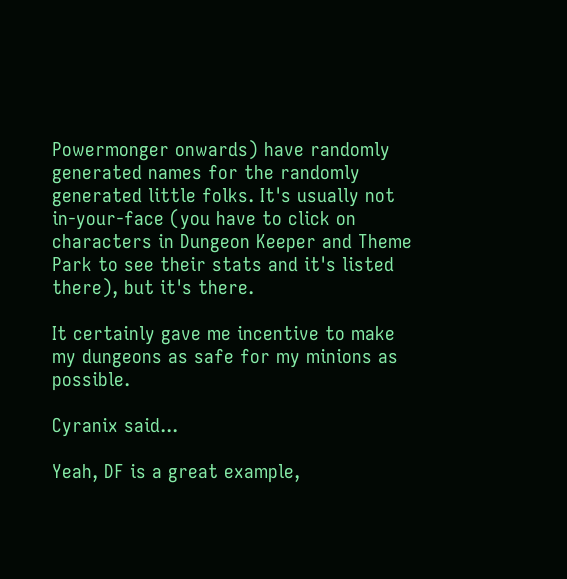Powermonger onwards) have randomly generated names for the randomly generated little folks. It's usually not in-your-face (you have to click on characters in Dungeon Keeper and Theme Park to see their stats and it's listed there), but it's there.

It certainly gave me incentive to make my dungeons as safe for my minions as possible.

Cyranix said...

Yeah, DF is a great example,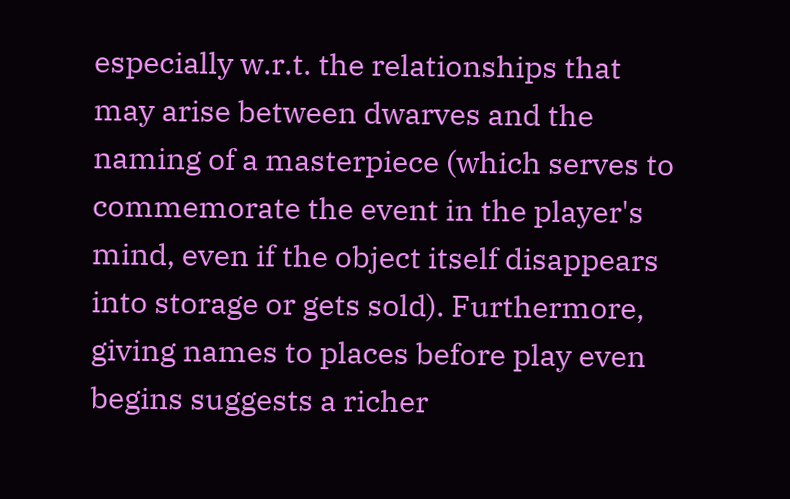especially w.r.t. the relationships that may arise between dwarves and the naming of a masterpiece (which serves to commemorate the event in the player's mind, even if the object itself disappears into storage or gets sold). Furthermore, giving names to places before play even begins suggests a richer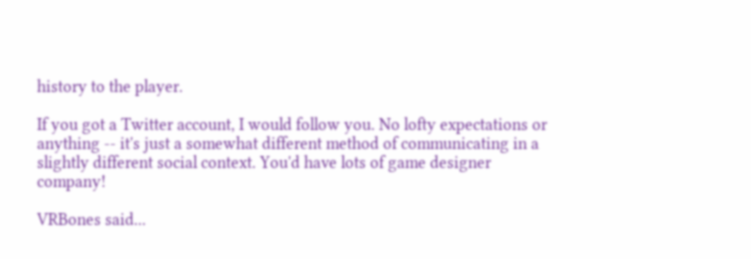history to the player.

If you got a Twitter account, I would follow you. No lofty expectations or anything -- it's just a somewhat different method of communicating in a slightly different social context. You'd have lots of game designer company!

VRBones said...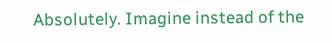Absolutely. Imagine instead of the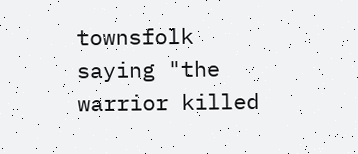townsfolk saying "the warrior killed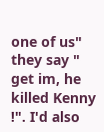one of us" they say " get im, he killed Kenny !". I'd also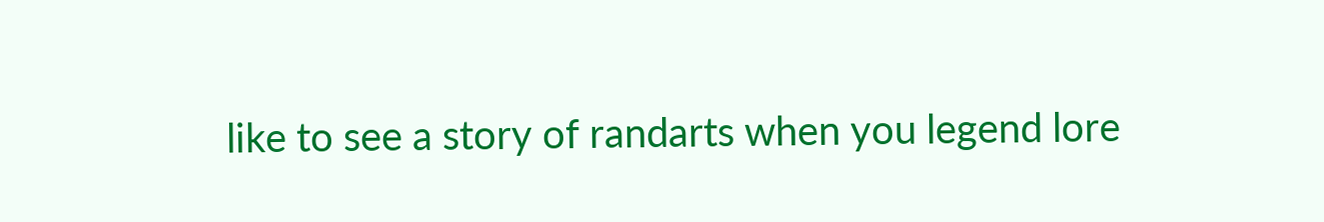like to see a story of randarts when you legend lore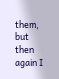them, but then again I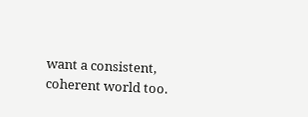want a consistent, coherent world too.